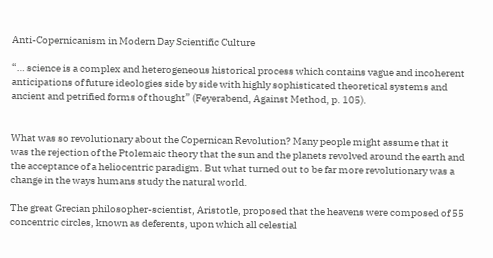Anti-Copernicanism in Modern Day Scientific Culture

“… science is a complex and heterogeneous historical process which contains vague and incoherent anticipations of future ideologies side by side with highly sophisticated theoretical systems and ancient and petrified forms of thought” (Feyerabend, Against Method, p. 105).


What was so revolutionary about the Copernican Revolution? Many people might assume that it was the rejection of the Ptolemaic theory that the sun and the planets revolved around the earth and the acceptance of a heliocentric paradigm. But what turned out to be far more revolutionary was a change in the ways humans study the natural world.

The great Grecian philosopher-scientist, Aristotle, proposed that the heavens were composed of 55 concentric circles, known as deferents, upon which all celestial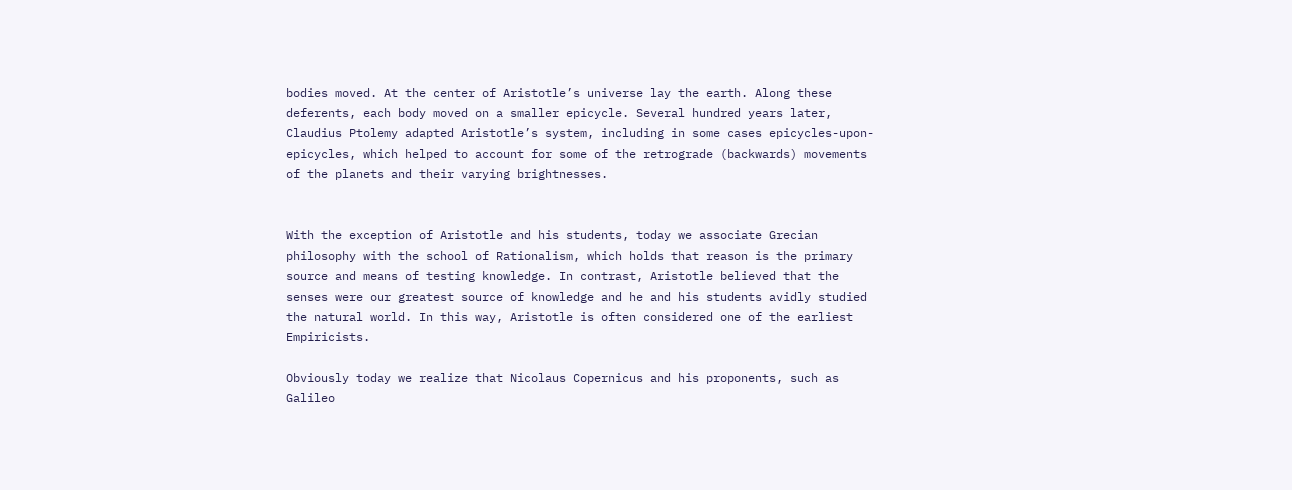bodies moved. At the center of Aristotle’s universe lay the earth. Along these deferents, each body moved on a smaller epicycle. Several hundred years later, Claudius Ptolemy adapted Aristotle’s system, including in some cases epicycles-upon-epicycles, which helped to account for some of the retrograde (backwards) movements of the planets and their varying brightnesses.


With the exception of Aristotle and his students, today we associate Grecian philosophy with the school of Rationalism, which holds that reason is the primary source and means of testing knowledge. In contrast, Aristotle believed that the senses were our greatest source of knowledge and he and his students avidly studied the natural world. In this way, Aristotle is often considered one of the earliest Empiricists.

Obviously today we realize that Nicolaus Copernicus and his proponents, such as Galileo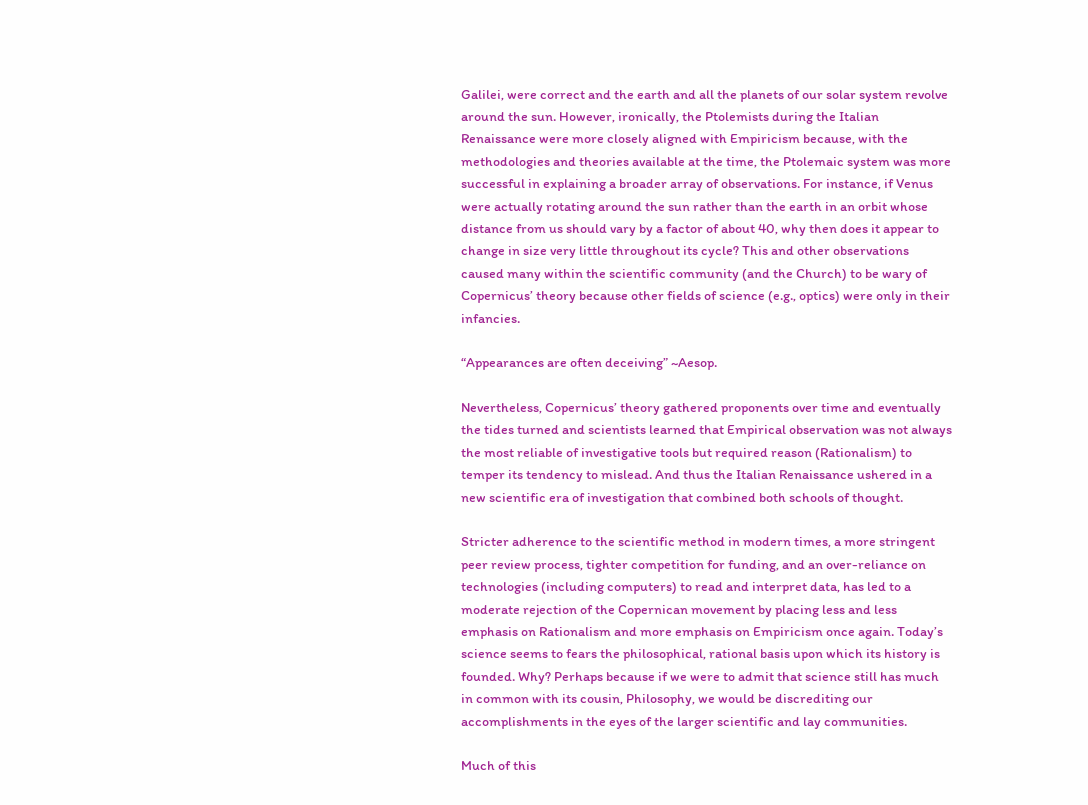Galilei, were correct and the earth and all the planets of our solar system revolve around the sun. However, ironically, the Ptolemists during the Italian Renaissance were more closely aligned with Empiricism because, with the methodologies and theories available at the time, the Ptolemaic system was more successful in explaining a broader array of observations. For instance, if Venus were actually rotating around the sun rather than the earth in an orbit whose distance from us should vary by a factor of about 40, why then does it appear to change in size very little throughout its cycle? This and other observations caused many within the scientific community (and the Church) to be wary of Copernicus’ theory because other fields of science (e.g., optics) were only in their infancies.

“Appearances are often deceiving” ~Aesop.

Nevertheless, Copernicus’ theory gathered proponents over time and eventually the tides turned and scientists learned that Empirical observation was not always the most reliable of investigative tools but required reason (Rationalism) to temper its tendency to mislead. And thus the Italian Renaissance ushered in a new scientific era of investigation that combined both schools of thought.

Stricter adherence to the scientific method in modern times, a more stringent peer review process, tighter competition for funding, and an over-reliance on technologies (including computers) to read and interpret data, has led to a moderate rejection of the Copernican movement by placing less and less emphasis on Rationalism and more emphasis on Empiricism once again. Today’s science seems to fears the philosophical, rational basis upon which its history is founded. Why? Perhaps because if we were to admit that science still has much in common with its cousin, Philosophy, we would be discrediting our accomplishments in the eyes of the larger scientific and lay communities.

Much of this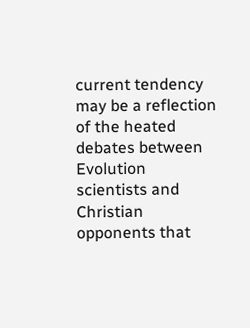current tendency may be a reflection of the heated debates between Evolution scientists and Christian opponents that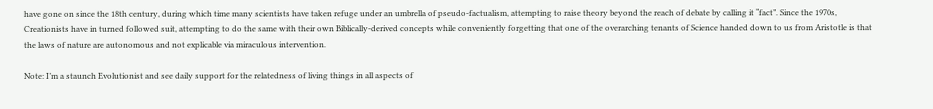have gone on since the 18th century, during which time many scientists have taken refuge under an umbrella of pseudo-factualism, attempting to raise theory beyond the reach of debate by calling it “fact”. Since the 1970s, Creationists have in turned followed suit, attempting to do the same with their own Biblically-derived concepts while conveniently forgetting that one of the overarching tenants of Science handed down to us from Aristotle is that the laws of nature are autonomous and not explicable via miraculous intervention.

Note: I’m a staunch Evolutionist and see daily support for the relatedness of living things in all aspects of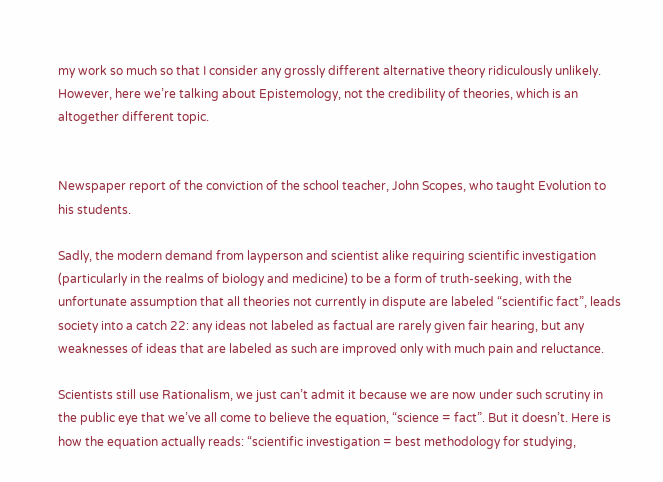my work so much so that I consider any grossly different alternative theory ridiculously unlikely. However, here we’re talking about Epistemology, not the credibility of theories, which is an altogether different topic.


Newspaper report of the conviction of the school teacher, John Scopes, who taught Evolution to his students.

Sadly, the modern demand from layperson and scientist alike requiring scientific investigation (particularly in the realms of biology and medicine) to be a form of truth-seeking, with the unfortunate assumption that all theories not currently in dispute are labeled “scientific fact”, leads society into a catch 22: any ideas not labeled as factual are rarely given fair hearing, but any weaknesses of ideas that are labeled as such are improved only with much pain and reluctance.

Scientists still use Rationalism, we just can’t admit it because we are now under such scrutiny in the public eye that we’ve all come to believe the equation, “science = fact”. But it doesn’t. Here is how the equation actually reads: “scientific investigation = best methodology for studying,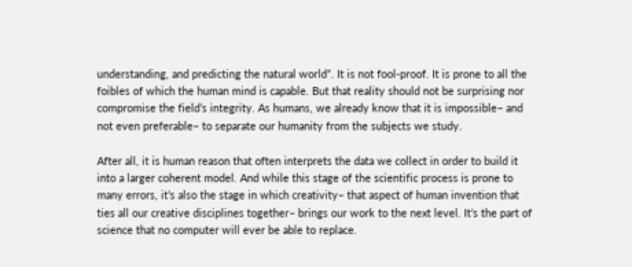understanding, and predicting the natural world”. It is not fool-proof. It is prone to all the foibles of which the human mind is capable. But that reality should not be surprising nor compromise the field’s integrity. As humans, we already know that it is impossible– and not even preferable– to separate our humanity from the subjects we study.

After all, it is human reason that often interprets the data we collect in order to build it into a larger coherent model. And while this stage of the scientific process is prone to many errors, it’s also the stage in which creativity– that aspect of human invention that ties all our creative disciplines together– brings our work to the next level. It’s the part of science that no computer will ever be able to replace.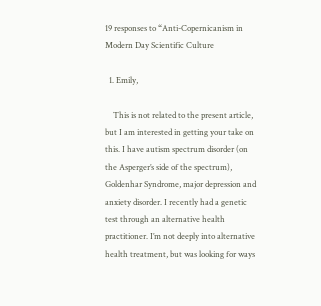19 responses to “Anti-Copernicanism in Modern Day Scientific Culture

  1. Emily,

    This is not related to the present article, but I am interested in getting your take on this. I have autism spectrum disorder (on the Asperger’s side of the spectrum), Goldenhar Syndrome, major depression and anxiety disorder. I recently had a genetic test through an alternative health practitioner. I’m not deeply into alternative health treatment, but was looking for ways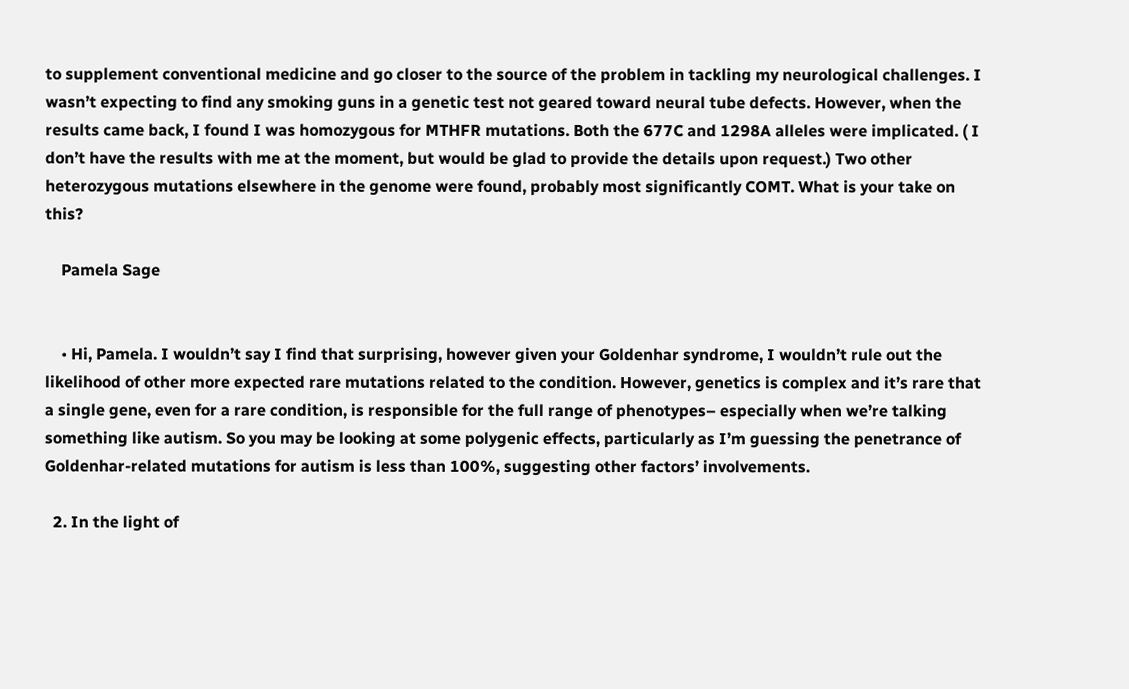to supplement conventional medicine and go closer to the source of the problem in tackling my neurological challenges. I wasn’t expecting to find any smoking guns in a genetic test not geared toward neural tube defects. However, when the results came back, I found I was homozygous for MTHFR mutations. Both the 677C and 1298A alleles were implicated. ( I don’t have the results with me at the moment, but would be glad to provide the details upon request.) Two other heterozygous mutations elsewhere in the genome were found, probably most significantly COMT. What is your take on this?

    Pamela Sage


    • Hi, Pamela. I wouldn’t say I find that surprising, however given your Goldenhar syndrome, I wouldn’t rule out the likelihood of other more expected rare mutations related to the condition. However, genetics is complex and it’s rare that a single gene, even for a rare condition, is responsible for the full range of phenotypes– especially when we’re talking something like autism. So you may be looking at some polygenic effects, particularly as I’m guessing the penetrance of Goldenhar-related mutations for autism is less than 100%, suggesting other factors’ involvements.

  2. In the light of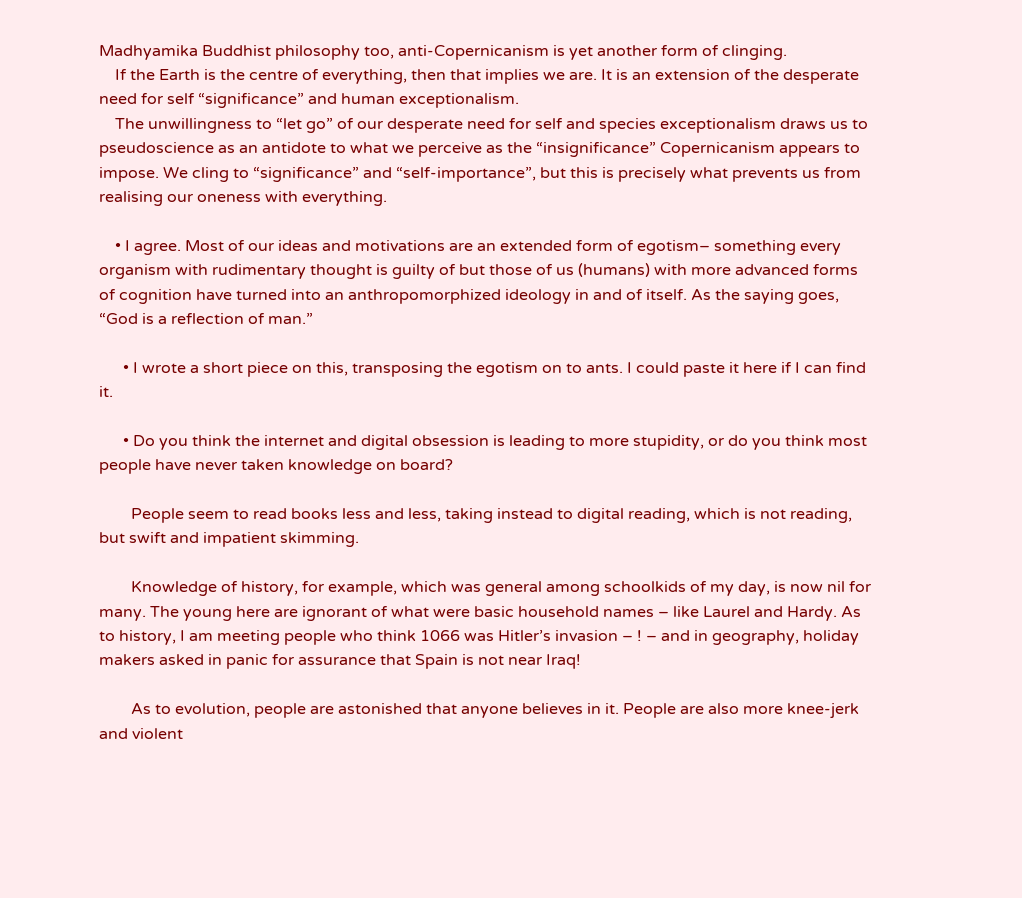Madhyamika Buddhist philosophy too, anti-Copernicanism is yet another form of clinging.
    If the Earth is the centre of everything, then that implies we are. It is an extension of the desperate need for self “significance” and human exceptionalism.
    The unwillingness to “let go” of our desperate need for self and species exceptionalism draws us to pseudoscience as an antidote to what we perceive as the “insignificance” Copernicanism appears to impose. We cling to “significance” and “self-importance”, but this is precisely what prevents us from realising our oneness with everything.

    • I agree. Most of our ideas and motivations are an extended form of egotism– something every organism with rudimentary thought is guilty of but those of us (humans) with more advanced forms of cognition have turned into an anthropomorphized ideology in and of itself. As the saying goes, “God is a reflection of man.”

      • I wrote a short piece on this, transposing the egotism on to ants. I could paste it here if I can find it.

      • Do you think the internet and digital obsession is leading to more stupidity, or do you think most people have never taken knowledge on board?

        People seem to read books less and less, taking instead to digital reading, which is not reading, but swift and impatient skimming.

        Knowledge of history, for example, which was general among schoolkids of my day, is now nil for many. The young here are ignorant of what were basic household names – like Laurel and Hardy. As to history, I am meeting people who think 1066 was Hitler’s invasion – ! – and in geography, holiday makers asked in panic for assurance that Spain is not near Iraq!

        As to evolution, people are astonished that anyone believes in it. People are also more knee-jerk and violent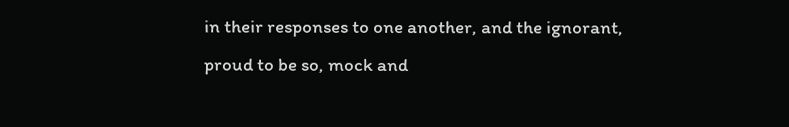in their responses to one another, and the ignorant, proud to be so, mock and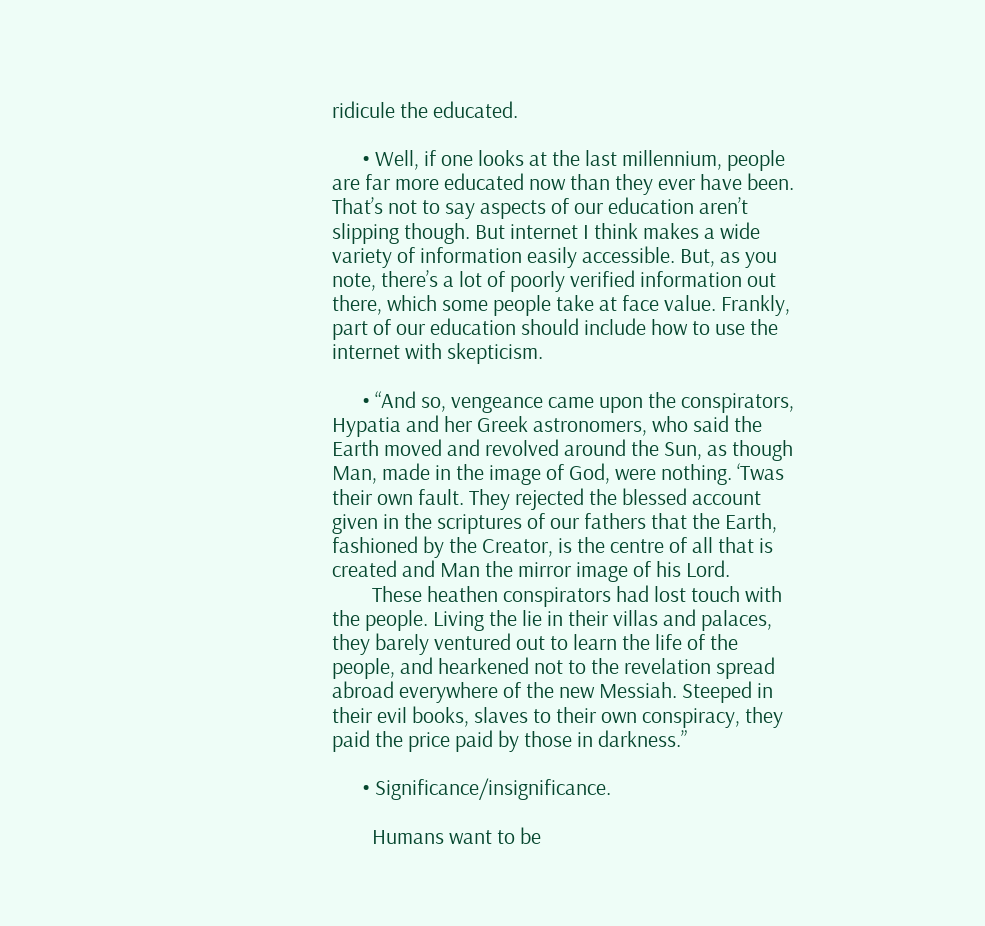ridicule the educated.

      • Well, if one looks at the last millennium, people are far more educated now than they ever have been. That’s not to say aspects of our education aren’t slipping though. But internet I think makes a wide variety of information easily accessible. But, as you note, there’s a lot of poorly verified information out there, which some people take at face value. Frankly, part of our education should include how to use the internet with skepticism.

      • “And so, vengeance came upon the conspirators, Hypatia and her Greek astronomers, who said the Earth moved and revolved around the Sun, as though Man, made in the image of God, were nothing. ‘Twas their own fault. They rejected the blessed account given in the scriptures of our fathers that the Earth, fashioned by the Creator, is the centre of all that is created and Man the mirror image of his Lord.
        These heathen conspirators had lost touch with the people. Living the lie in their villas and palaces, they barely ventured out to learn the life of the people, and hearkened not to the revelation spread abroad everywhere of the new Messiah. Steeped in their evil books, slaves to their own conspiracy, they paid the price paid by those in darkness.”

      • Significance/insignificance.

        Humans want to be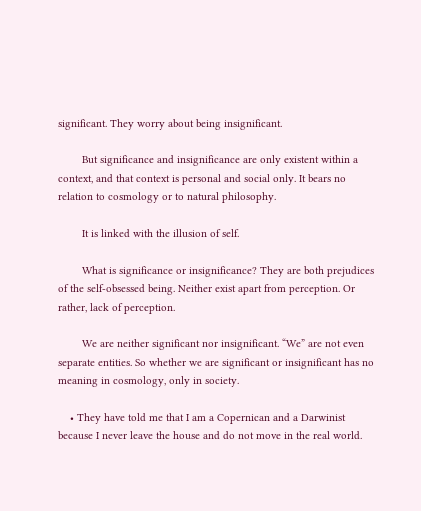significant. They worry about being insignificant.

        But significance and insignificance are only existent within a context, and that context is personal and social only. It bears no relation to cosmology or to natural philosophy.

        It is linked with the illusion of self.

        What is significance or insignificance? They are both prejudices of the self-obsessed being. Neither exist apart from perception. Or rather, lack of perception.

        We are neither significant nor insignificant. “We” are not even separate entities. So whether we are significant or insignificant has no meaning in cosmology, only in society.

    • They have told me that I am a Copernican and a Darwinist because I never leave the house and do not move in the real world.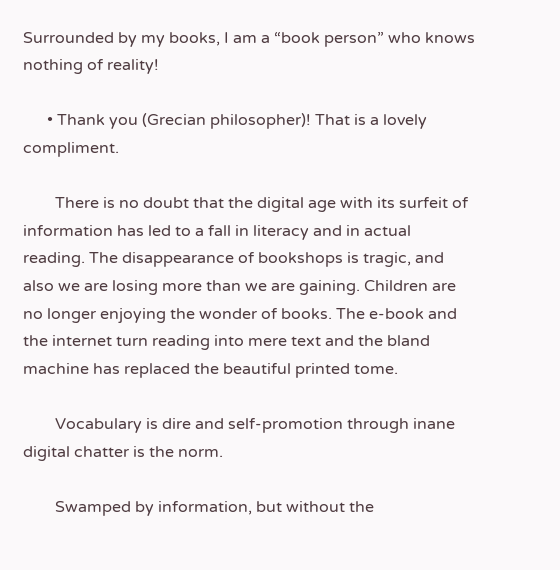Surrounded by my books, I am a “book person” who knows nothing of reality!

      • Thank you (Grecian philosopher)! That is a lovely compliment.

        There is no doubt that the digital age with its surfeit of information has led to a fall in literacy and in actual reading. The disappearance of bookshops is tragic, and also we are losing more than we are gaining. Children are no longer enjoying the wonder of books. The e-book and the internet turn reading into mere text and the bland machine has replaced the beautiful printed tome.

        Vocabulary is dire and self-promotion through inane digital chatter is the norm.

        Swamped by information, but without the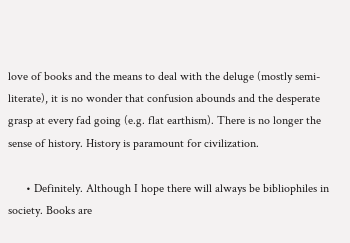love of books and the means to deal with the deluge (mostly semi-literate), it is no wonder that confusion abounds and the desperate grasp at every fad going (e.g. flat earthism). There is no longer the sense of history. History is paramount for civilization.

      • Definitely. Although I hope there will always be bibliophiles in society. Books are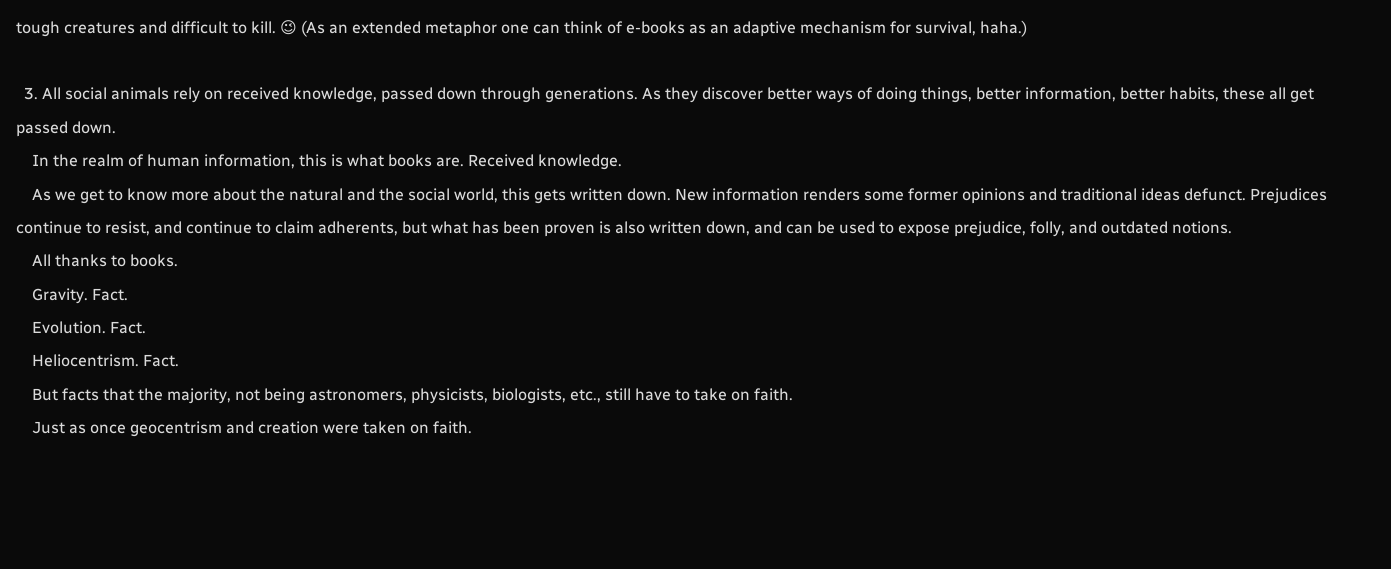tough creatures and difficult to kill. 😉 (As an extended metaphor one can think of e-books as an adaptive mechanism for survival, haha.)

  3. All social animals rely on received knowledge, passed down through generations. As they discover better ways of doing things, better information, better habits, these all get passed down.
    In the realm of human information, this is what books are. Received knowledge.
    As we get to know more about the natural and the social world, this gets written down. New information renders some former opinions and traditional ideas defunct. Prejudices continue to resist, and continue to claim adherents, but what has been proven is also written down, and can be used to expose prejudice, folly, and outdated notions.
    All thanks to books.
    Gravity. Fact.
    Evolution. Fact.
    Heliocentrism. Fact.
    But facts that the majority, not being astronomers, physicists, biologists, etc., still have to take on faith.
    Just as once geocentrism and creation were taken on faith.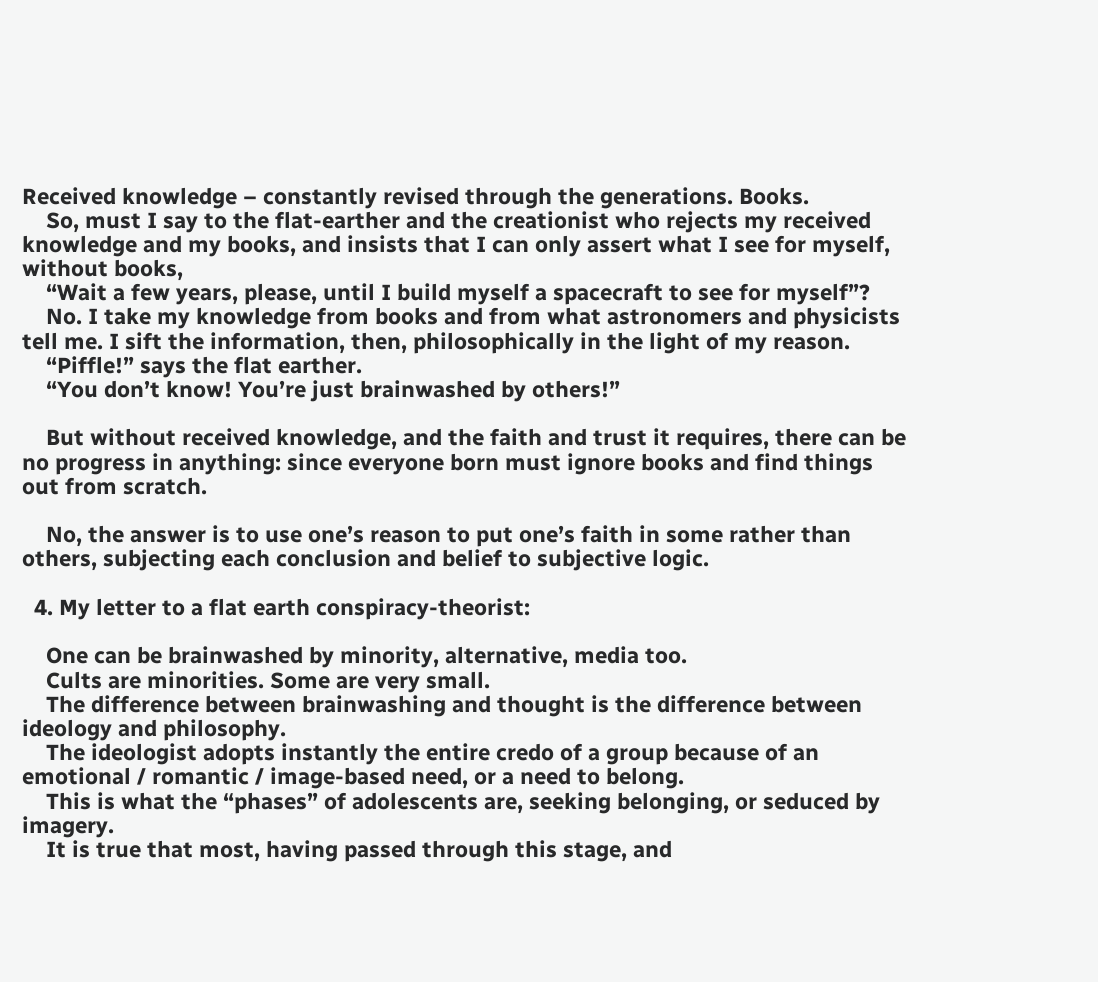Received knowledge – constantly revised through the generations. Books.
    So, must I say to the flat-earther and the creationist who rejects my received knowledge and my books, and insists that I can only assert what I see for myself, without books,
    “Wait a few years, please, until I build myself a spacecraft to see for myself”?
    No. I take my knowledge from books and from what astronomers and physicists tell me. I sift the information, then, philosophically in the light of my reason.
    “Piffle!” says the flat earther.
    “You don’t know! You’re just brainwashed by others!”

    But without received knowledge, and the faith and trust it requires, there can be no progress in anything: since everyone born must ignore books and find things out from scratch.

    No, the answer is to use one’s reason to put one’s faith in some rather than others, subjecting each conclusion and belief to subjective logic.

  4. My letter to a flat earth conspiracy-theorist:

    One can be brainwashed by minority, alternative, media too.
    Cults are minorities. Some are very small.
    The difference between brainwashing and thought is the difference between ideology and philosophy.
    The ideologist adopts instantly the entire credo of a group because of an emotional / romantic / image-based need, or a need to belong.
    This is what the “phases” of adolescents are, seeking belonging, or seduced by imagery.
    It is true that most, having passed through this stage, and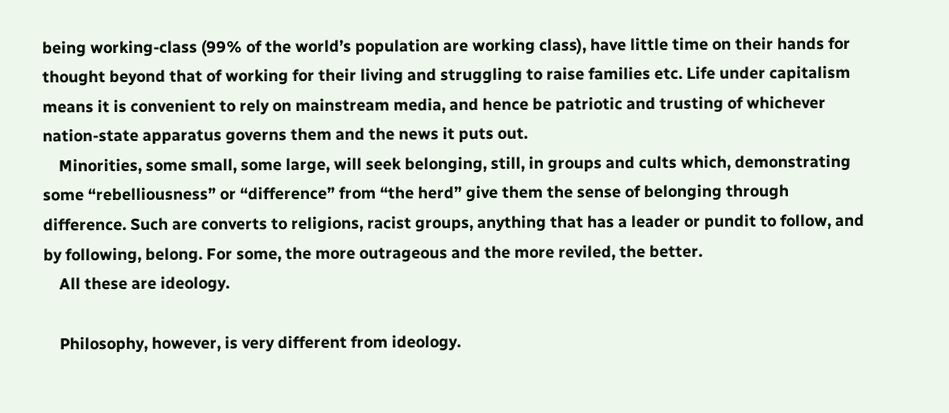being working-class (99% of the world’s population are working class), have little time on their hands for thought beyond that of working for their living and struggling to raise families etc. Life under capitalism means it is convenient to rely on mainstream media, and hence be patriotic and trusting of whichever nation-state apparatus governs them and the news it puts out.
    Minorities, some small, some large, will seek belonging, still, in groups and cults which, demonstrating some “rebelliousness” or “difference” from “the herd” give them the sense of belonging through difference. Such are converts to religions, racist groups, anything that has a leader or pundit to follow, and by following, belong. For some, the more outrageous and the more reviled, the better.
    All these are ideology.

    Philosophy, however, is very different from ideology.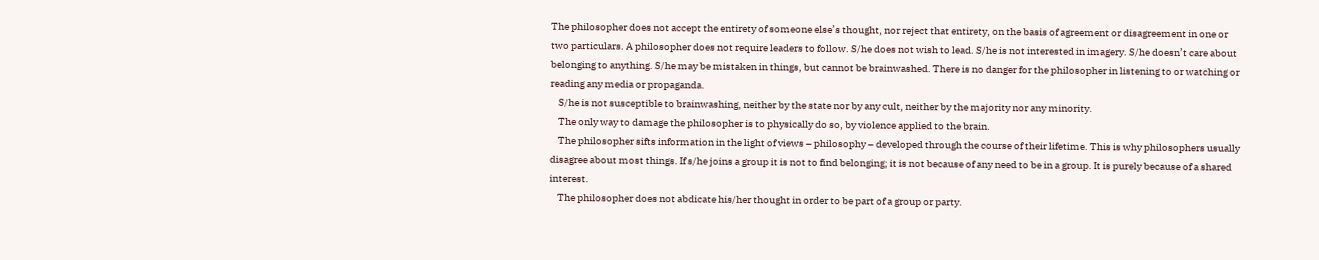The philosopher does not accept the entirety of someone else’s thought, nor reject that entirety, on the basis of agreement or disagreement in one or two particulars. A philosopher does not require leaders to follow. S/he does not wish to lead. S/he is not interested in imagery. S/he doesn’t care about belonging to anything. S/he may be mistaken in things, but cannot be brainwashed. There is no danger for the philosopher in listening to or watching or reading any media or propaganda.
    S/he is not susceptible to brainwashing, neither by the state nor by any cult, neither by the majority nor any minority.
    The only way to damage the philosopher is to physically do so, by violence applied to the brain.
    The philosopher sifts information in the light of views – philosophy – developed through the course of their lifetime. This is why philosophers usually disagree about most things. If s/he joins a group it is not to find belonging; it is not because of any need to be in a group. It is purely because of a shared interest.
    The philosopher does not abdicate his/her thought in order to be part of a group or party.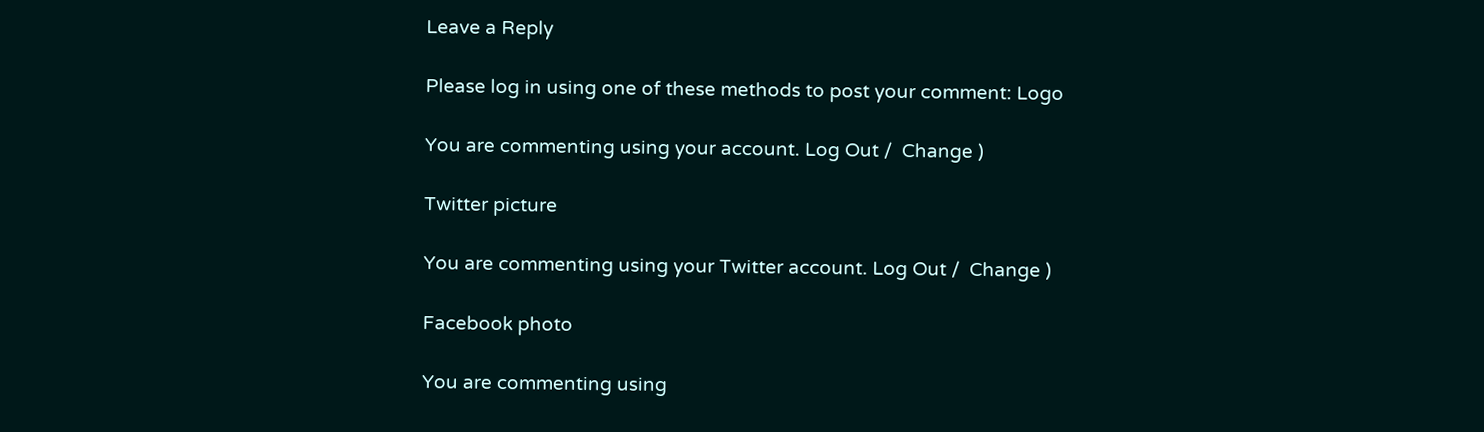Leave a Reply

Please log in using one of these methods to post your comment: Logo

You are commenting using your account. Log Out /  Change )

Twitter picture

You are commenting using your Twitter account. Log Out /  Change )

Facebook photo

You are commenting using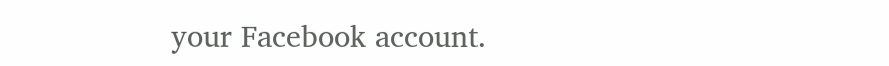your Facebook account.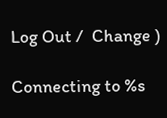Log Out /  Change )

Connecting to %s